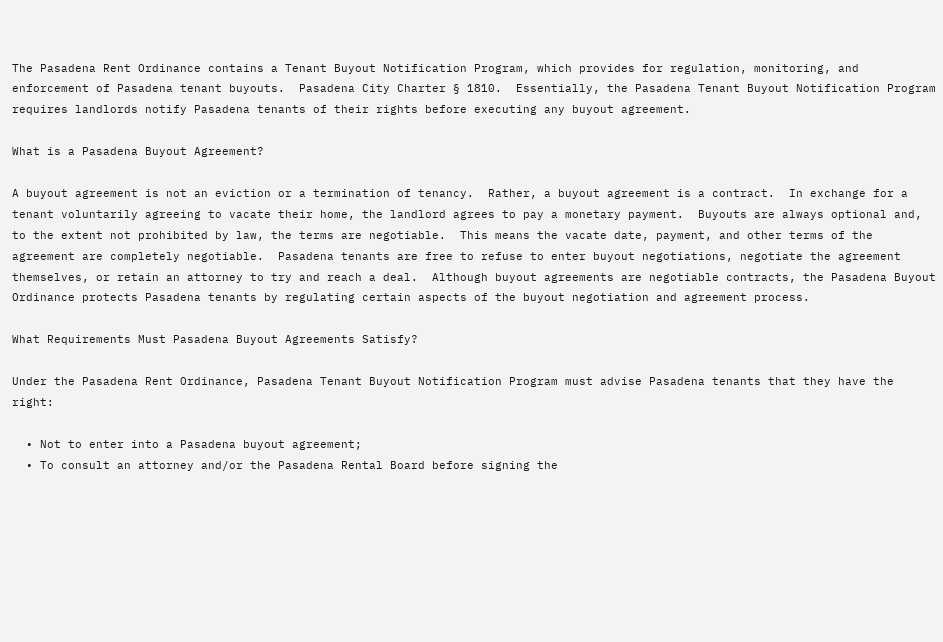The Pasadena Rent Ordinance contains a Tenant Buyout Notification Program, which provides for regulation, monitoring, and enforcement of Pasadena tenant buyouts.  Pasadena City Charter § 1810.  Essentially, the Pasadena Tenant Buyout Notification Program requires landlords notify Pasadena tenants of their rights before executing any buyout agreement.

What is a Pasadena Buyout Agreement?

A buyout agreement is not an eviction or a termination of tenancy.  Rather, a buyout agreement is a contract.  In exchange for a tenant voluntarily agreeing to vacate their home, the landlord agrees to pay a monetary payment.  Buyouts are always optional and, to the extent not prohibited by law, the terms are negotiable.  This means the vacate date, payment, and other terms of the agreement are completely negotiable.  Pasadena tenants are free to refuse to enter buyout negotiations, negotiate the agreement themselves, or retain an attorney to try and reach a deal.  Although buyout agreements are negotiable contracts, the Pasadena Buyout Ordinance protects Pasadena tenants by regulating certain aspects of the buyout negotiation and agreement process.

What Requirements Must Pasadena Buyout Agreements Satisfy?

Under the Pasadena Rent Ordinance, Pasadena Tenant Buyout Notification Program must advise Pasadena tenants that they have the right:

  • Not to enter into a Pasadena buyout agreement;
  • To consult an attorney and/or the Pasadena Rental Board before signing the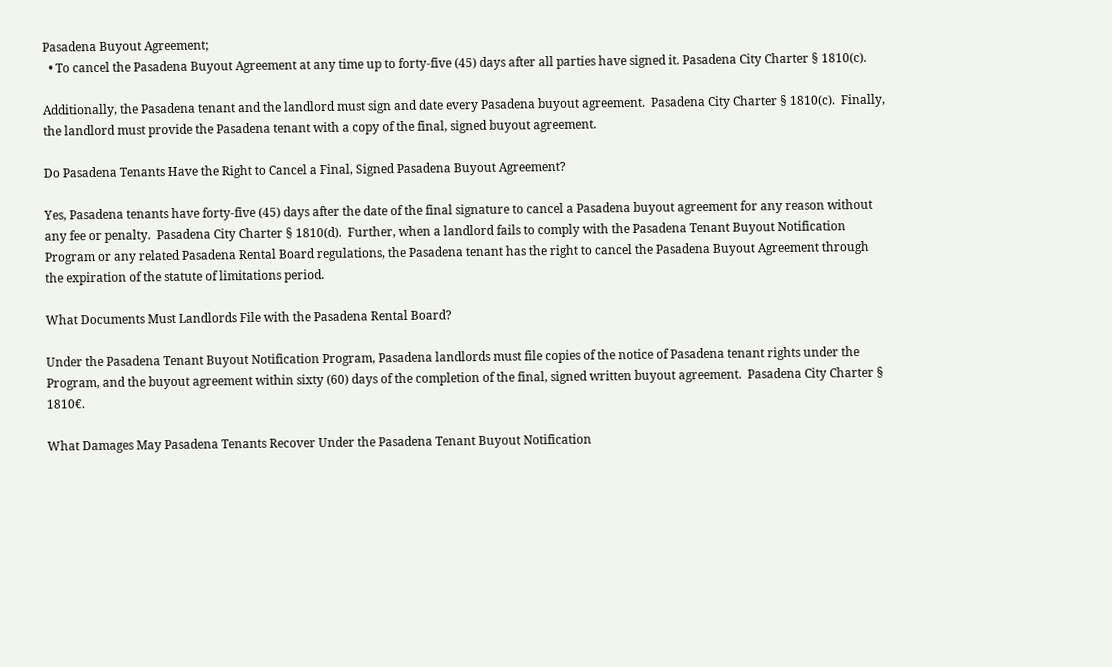Pasadena Buyout Agreement;
  • To cancel the Pasadena Buyout Agreement at any time up to forty-five (45) days after all parties have signed it. Pasadena City Charter § 1810(c).

Additionally, the Pasadena tenant and the landlord must sign and date every Pasadena buyout agreement.  Pasadena City Charter § 1810(c).  Finally, the landlord must provide the Pasadena tenant with a copy of the final, signed buyout agreement.

Do Pasadena Tenants Have the Right to Cancel a Final, Signed Pasadena Buyout Agreement?

Yes, Pasadena tenants have forty-five (45) days after the date of the final signature to cancel a Pasadena buyout agreement for any reason without any fee or penalty.  Pasadena City Charter § 1810(d).  Further, when a landlord fails to comply with the Pasadena Tenant Buyout Notification Program or any related Pasadena Rental Board regulations, the Pasadena tenant has the right to cancel the Pasadena Buyout Agreement through the expiration of the statute of limitations period.

What Documents Must Landlords File with the Pasadena Rental Board?

Under the Pasadena Tenant Buyout Notification Program, Pasadena landlords must file copies of the notice of Pasadena tenant rights under the Program, and the buyout agreement within sixty (60) days of the completion of the final, signed written buyout agreement.  Pasadena City Charter § 1810€.

What Damages May Pasadena Tenants Recover Under the Pasadena Tenant Buyout Notification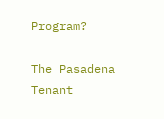Program?

The Pasadena Tenant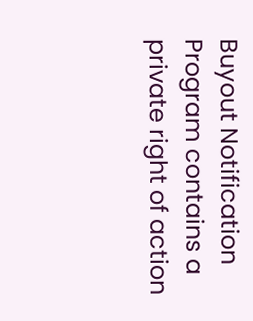Buyout Notification Program contains a private right of action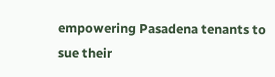empowering Pasadena tenants to sue their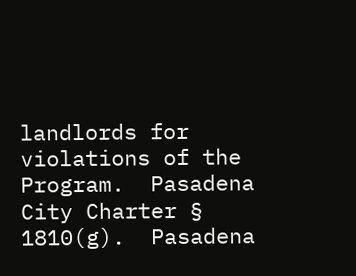landlords for violations of the Program.  Pasadena City Charter § 1810(g).  Pasadena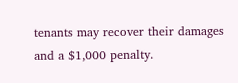tenants may recover their damages and a $1,000 penalty.